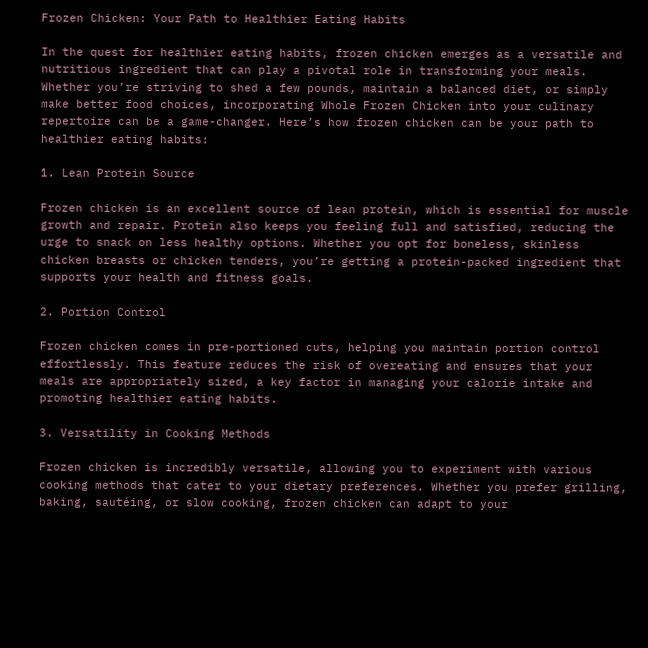Frozen Chicken: Your Path to Healthier Eating Habits

In the quest for healthier eating habits, frozen chicken emerges as a versatile and nutritious ingredient that can play a pivotal role in transforming your meals. Whether you’re striving to shed a few pounds, maintain a balanced diet, or simply make better food choices, incorporating Whole Frozen Chicken into your culinary repertoire can be a game-changer. Here’s how frozen chicken can be your path to healthier eating habits:

1. Lean Protein Source

Frozen chicken is an excellent source of lean protein, which is essential for muscle growth and repair. Protein also keeps you feeling full and satisfied, reducing the urge to snack on less healthy options. Whether you opt for boneless, skinless chicken breasts or chicken tenders, you’re getting a protein-packed ingredient that supports your health and fitness goals.

2. Portion Control

Frozen chicken comes in pre-portioned cuts, helping you maintain portion control effortlessly. This feature reduces the risk of overeating and ensures that your meals are appropriately sized, a key factor in managing your calorie intake and promoting healthier eating habits.

3. Versatility in Cooking Methods

Frozen chicken is incredibly versatile, allowing you to experiment with various cooking methods that cater to your dietary preferences. Whether you prefer grilling, baking, sautéing, or slow cooking, frozen chicken can adapt to your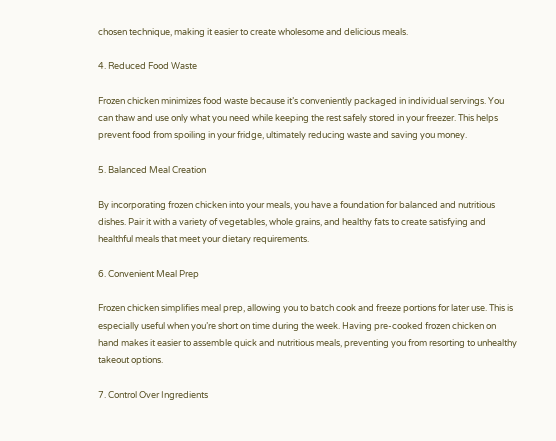chosen technique, making it easier to create wholesome and delicious meals.

4. Reduced Food Waste

Frozen chicken minimizes food waste because it’s conveniently packaged in individual servings. You can thaw and use only what you need while keeping the rest safely stored in your freezer. This helps prevent food from spoiling in your fridge, ultimately reducing waste and saving you money.

5. Balanced Meal Creation

By incorporating frozen chicken into your meals, you have a foundation for balanced and nutritious dishes. Pair it with a variety of vegetables, whole grains, and healthy fats to create satisfying and healthful meals that meet your dietary requirements.

6. Convenient Meal Prep

Frozen chicken simplifies meal prep, allowing you to batch cook and freeze portions for later use. This is especially useful when you’re short on time during the week. Having pre-cooked frozen chicken on hand makes it easier to assemble quick and nutritious meals, preventing you from resorting to unhealthy takeout options.

7. Control Over Ingredients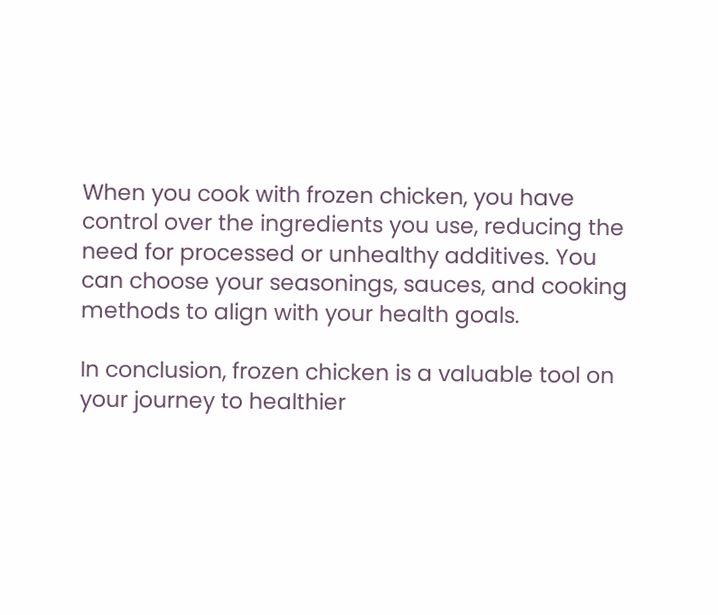When you cook with frozen chicken, you have control over the ingredients you use, reducing the need for processed or unhealthy additives. You can choose your seasonings, sauces, and cooking methods to align with your health goals.

In conclusion, frozen chicken is a valuable tool on your journey to healthier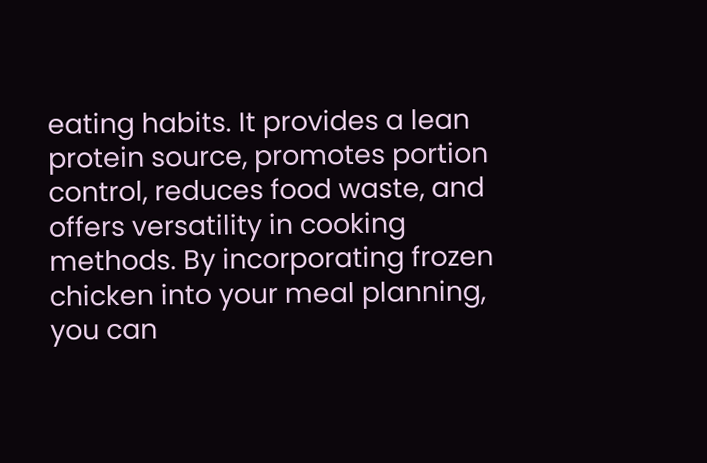eating habits. It provides a lean protein source, promotes portion control, reduces food waste, and offers versatility in cooking methods. By incorporating frozen chicken into your meal planning, you can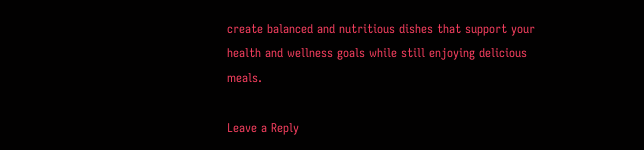create balanced and nutritious dishes that support your health and wellness goals while still enjoying delicious meals.

Leave a Reply